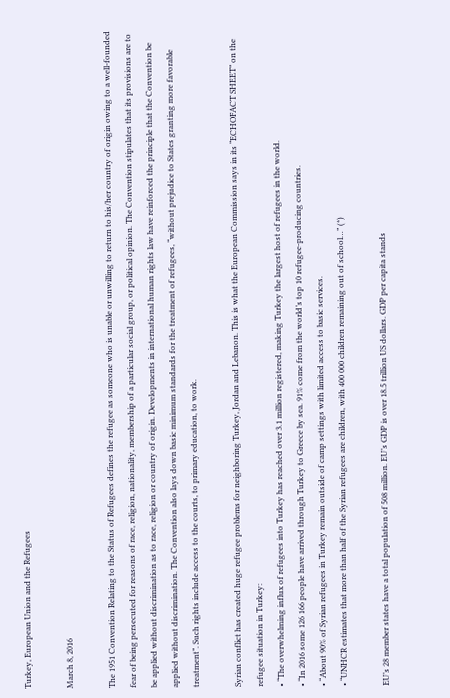Turkey, European Union and the Refugees

March 8, 2016

The 1951 Convention Relating to the Status of Refugees defines the refugee as someone who is unable or unwilling to return to his/her country of origin owing to a well-founded fear of being persecuted for reasons of race, religion, nationality, membership of a particular social group, or political opinion. The Convention stipulates that its provisions are to be applied without discrimination as to race, religion or country of origin. Developments in international human rights law have reinforced the principle that the Convention be applied without discrimination. The Convention also lays down basic minimum standards for the treatment of refugees, “without prejudice to States granting more favorable treatment”. Such rights include access to the courts, to primary education, to work.

Syrian conflict has created huge refugee problems for neighboring Turkey, Jordan and Lebanon. This is what the European Commission says in its “ECHOFACT SHEET” on the refugee situation in Turkey:
• “The overwhelming influx of refugees into Turkey has reached over 3.1 million registered, making Turkey the largest host of refugees in the world.
• “In 2016 some 126 166 people have arrived through Turkey to Greece by sea. 91% come from the world’s top 10 refugee-producing countries.
• “About 90% of Syrian refugees in Turkey remain outside of camp settings with limited access to basic services.
• “UNHCR estimates that more than half of the Syrian refugees are children, with 400 000 children remaining out of school…” (*)

EU’s 28 member states have a total population of 508 million. EU’s GDP is over 18.5 trillion US dollars. GDP per capita stands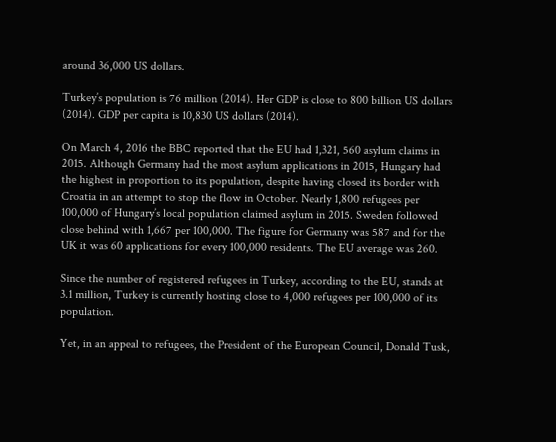around 36,000 US dollars.

Turkey’s population is 76 million (2014). Her GDP is close to 800 billion US dollars (2014). GDP per capita is 10,830 US dollars (2014).

On March 4, 2016 the BBC reported that the EU had 1,321, 560 asylum claims in 2015. Although Germany had the most asylum applications in 2015, Hungary had the highest in proportion to its population, despite having closed its border with Croatia in an attempt to stop the flow in October. Nearly 1,800 refugees per 100,000 of Hungary’s local population claimed asylum in 2015. Sweden followed close behind with 1,667 per 100,000. The figure for Germany was 587 and for the UK it was 60 applications for every 100,000 residents. The EU average was 260.

Since the number of registered refugees in Turkey, according to the EU, stands at 3.1 million, Turkey is currently hosting close to 4,000 refugees per 100,000 of its population.

Yet, in an appeal to refugees, the President of the European Council, Donald Tusk,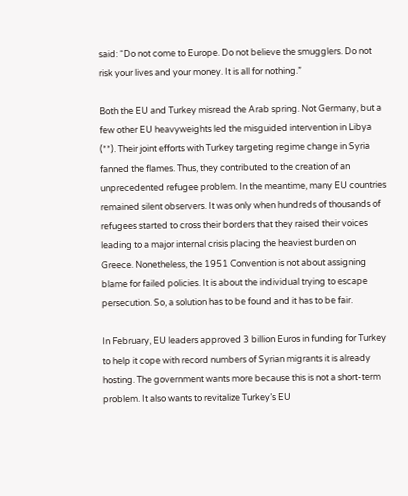said: “Do not come to Europe. Do not believe the smugglers. Do not risk your lives and your money. It is all for nothing.”

Both the EU and Turkey misread the Arab spring. Not Germany, but a few other EU heavyweights led the misguided intervention in Libya (**). Their joint efforts with Turkey targeting regime change in Syria fanned the flames. Thus, they contributed to the creation of an unprecedented refugee problem. In the meantime, many EU countries remained silent observers. It was only when hundreds of thousands of refugees started to cross their borders that they raised their voices leading to a major internal crisis placing the heaviest burden on Greece. Nonetheless, the 1951 Convention is not about assigning blame for failed policies. It is about the individual trying to escape persecution. So, a solution has to be found and it has to be fair.

In February, EU leaders approved 3 billion Euros in funding for Turkey to help it cope with record numbers of Syrian migrants it is already hosting. The government wants more because this is not a short-term problem. It also wants to revitalize Turkey’s EU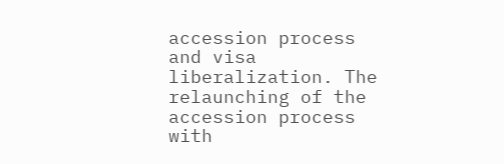accession process and visa liberalization. The relaunching of the accession process with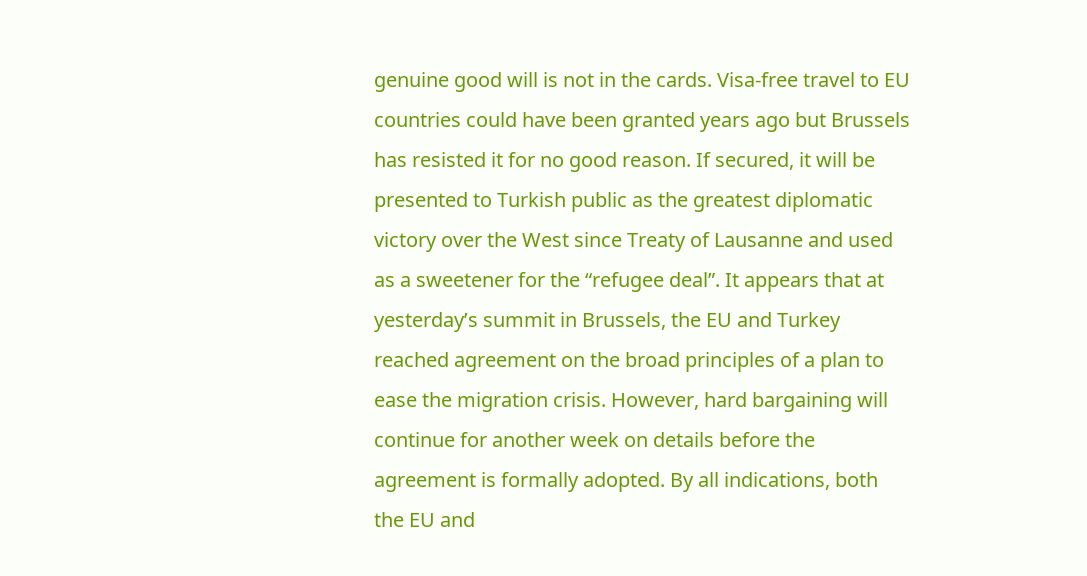genuine good will is not in the cards. Visa-free travel to EU countries could have been granted years ago but Brussels has resisted it for no good reason. If secured, it will be presented to Turkish public as the greatest diplomatic victory over the West since Treaty of Lausanne and used as a sweetener for the “refugee deal”. It appears that at yesterday’s summit in Brussels, the EU and Turkey reached agreement on the broad principles of a plan to ease the migration crisis. However, hard bargaining will continue for another week on details before the agreement is formally adopted. By all indications, both the EU and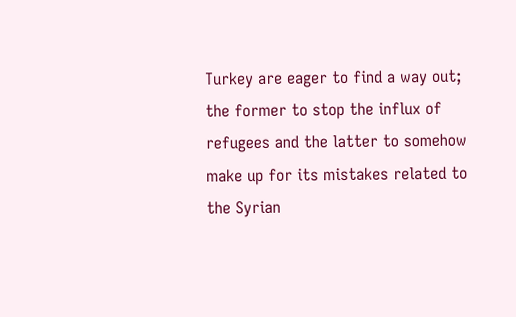Turkey are eager to find a way out; the former to stop the influx of refugees and the latter to somehow make up for its mistakes related to the Syrian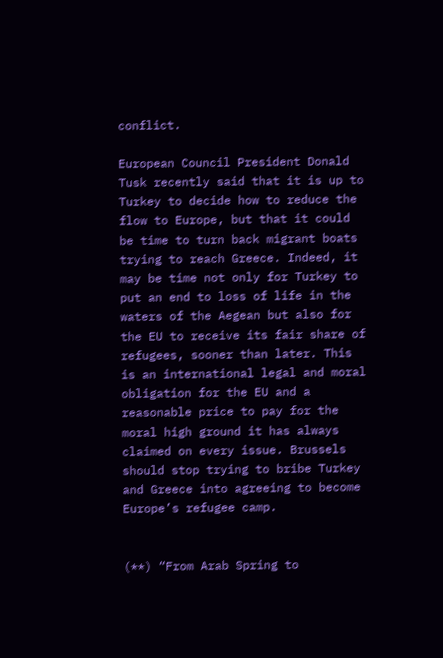conflict.

European Council President Donald Tusk recently said that it is up to Turkey to decide how to reduce the flow to Europe, but that it could be time to turn back migrant boats trying to reach Greece. Indeed, it may be time not only for Turkey to put an end to loss of life in the waters of the Aegean but also for the EU to receive its fair share of refugees, sooner than later. This is an international legal and moral obligation for the EU and a reasonable price to pay for the moral high ground it has always claimed on every issue. Brussels should stop trying to bribe Turkey and Greece into agreeing to become Europe’s refugee camp.


(**) “From Arab Spring to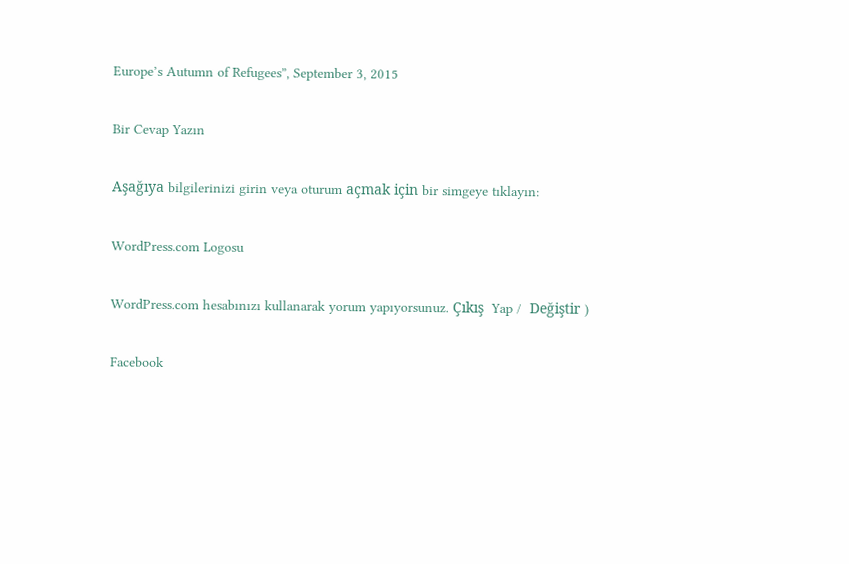Europe’s Autumn of Refugees”, September 3, 2015

Bir Cevap Yazın

Aşağıya bilgilerinizi girin veya oturum açmak için bir simgeye tıklayın:

WordPress.com Logosu

WordPress.com hesabınızı kullanarak yorum yapıyorsunuz. Çıkış  Yap /  Değiştir )

Facebook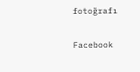fotoğrafı

Facebook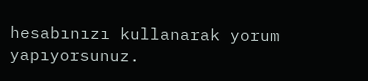hesabınızı kullanarak yorum yapıyorsunuz.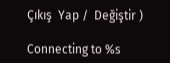Çıkış  Yap /  Değiştir )

Connecting to %s